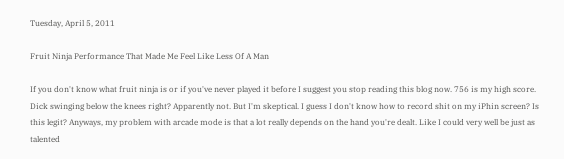Tuesday, April 5, 2011

Fruit Ninja Performance That Made Me Feel Like Less Of A Man

If you don't know what fruit ninja is or if you've never played it before I suggest you stop reading this blog now. 756 is my high score. Dick swinging below the knees right? Apparently not. But I'm skeptical. I guess I don't know how to record shit on my iPhin screen? Is this legit? Anyways, my problem with arcade mode is that a lot really depends on the hand you're dealt. Like I could very well be just as talented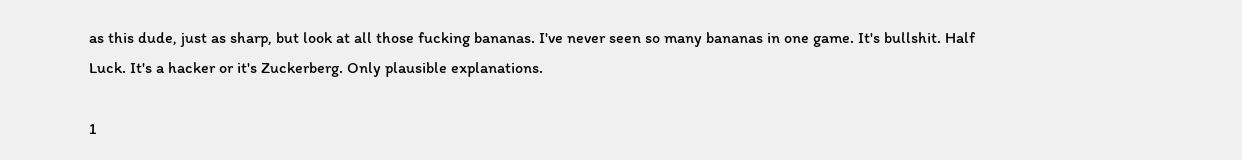as this dude, just as sharp, but look at all those fucking bananas. I've never seen so many bananas in one game. It's bullshit. Half Luck. It's a hacker or it's Zuckerberg. Only plausible explanations.

1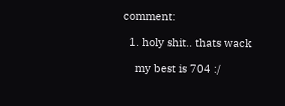comment:

  1. holy shit.. thats wack

    my best is 704 :/